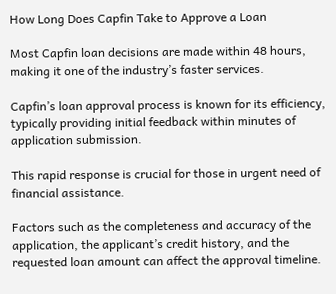How Long Does Capfin Take to Approve a Loan

Most Capfin loan decisions are made within 48 hours, making it one of the industry’s faster services.

Capfin’s loan approval process is known for its efficiency, typically providing initial feedback within minutes of application submission.

This rapid response is crucial for those in urgent need of financial assistance.

Factors such as the completeness and accuracy of the application, the applicant’s credit history, and the requested loan amount can affect the approval timeline.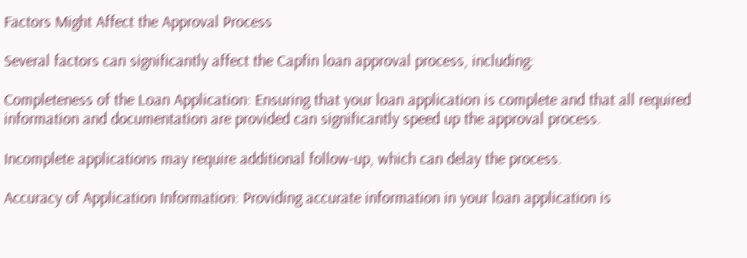Factors Might Affect the Approval Process

Several factors can significantly affect the Capfin loan approval process, including:

Completeness of the Loan Application: Ensuring that your loan application is complete and that all required information and documentation are provided can significantly speed up the approval process.

Incomplete applications may require additional follow-up, which can delay the process.

Accuracy of Application Information: Providing accurate information in your loan application is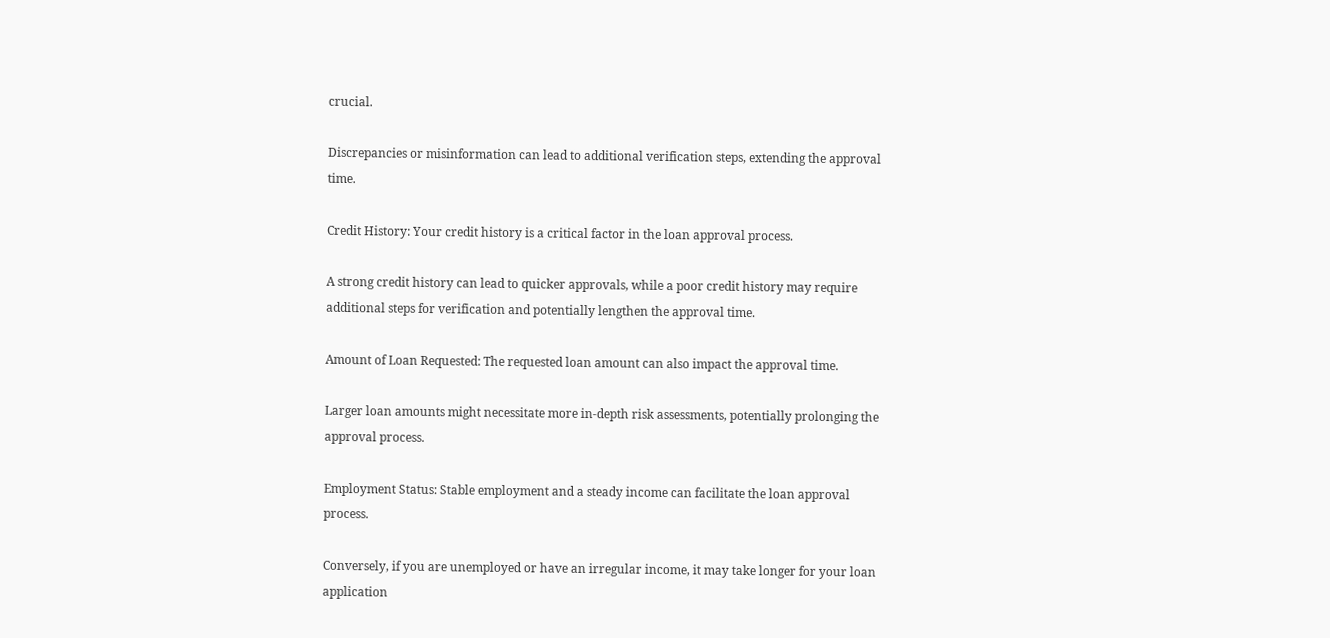crucial.

Discrepancies or misinformation can lead to additional verification steps, extending the approval time.

Credit History: Your credit history is a critical factor in the loan approval process.

A strong credit history can lead to quicker approvals, while a poor credit history may require additional steps for verification and potentially lengthen the approval time.

Amount of Loan Requested: The requested loan amount can also impact the approval time.

Larger loan amounts might necessitate more in-depth risk assessments, potentially prolonging the approval process.

Employment Status: Stable employment and a steady income can facilitate the loan approval process.

Conversely, if you are unemployed or have an irregular income, it may take longer for your loan application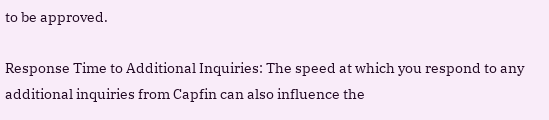to be approved.

Response Time to Additional Inquiries: The speed at which you respond to any additional inquiries from Capfin can also influence the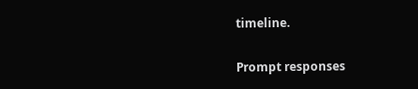timeline.

Prompt responses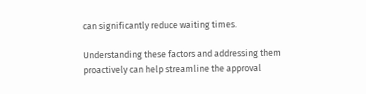can significantly reduce waiting times.

Understanding these factors and addressing them proactively can help streamline the approval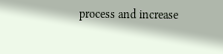process and increase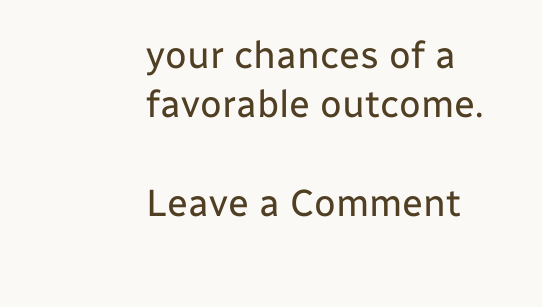your chances of a favorable outcome.

Leave a Comment